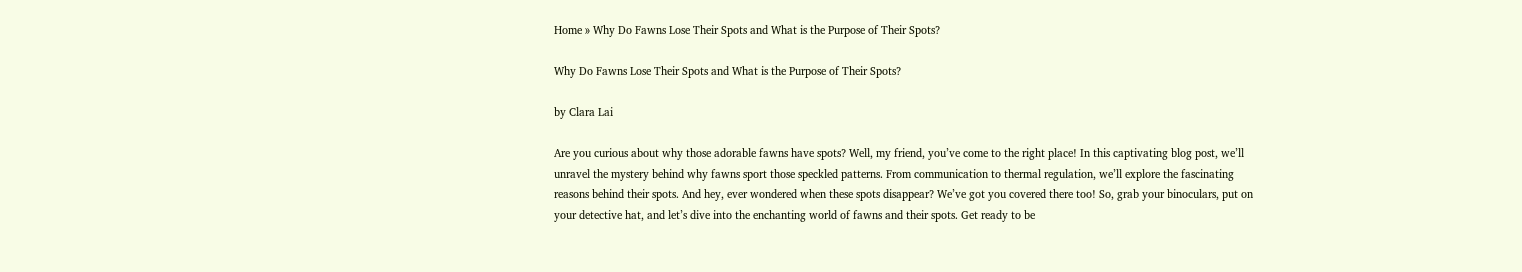Home » Why Do Fawns Lose Their Spots and What is the Purpose of Their Spots?

Why Do Fawns Lose Their Spots and What is the Purpose of Their Spots?

by Clara Lai

Are you curious about why those adorable fawns have spots? Well, my friend, you’ve come to the right place! In this captivating blog post, we’ll unravel the mystery behind why fawns sport those speckled patterns. From communication to thermal regulation, we’ll explore the fascinating reasons behind their spots. And hey, ever wondered when these spots disappear? We’ve got you covered there too! So, grab your binoculars, put on your detective hat, and let’s dive into the enchanting world of fawns and their spots. Get ready to be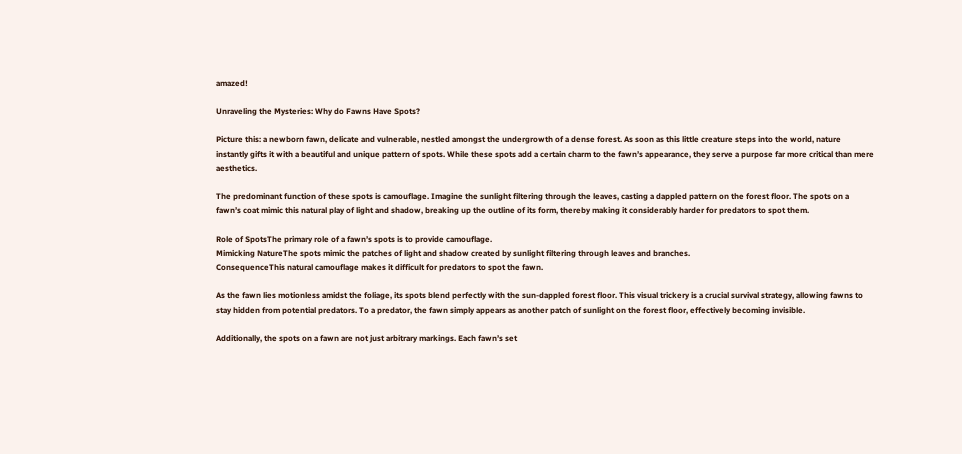amazed!

Unraveling the Mysteries: Why do Fawns Have Spots?

Picture this: a newborn fawn, delicate and vulnerable, nestled amongst the undergrowth of a dense forest. As soon as this little creature steps into the world, nature instantly gifts it with a beautiful and unique pattern of spots. While these spots add a certain charm to the fawn’s appearance, they serve a purpose far more critical than mere aesthetics.

The predominant function of these spots is camouflage. Imagine the sunlight filtering through the leaves, casting a dappled pattern on the forest floor. The spots on a fawn’s coat mimic this natural play of light and shadow, breaking up the outline of its form, thereby making it considerably harder for predators to spot them.

Role of SpotsThe primary role of a fawn’s spots is to provide camouflage.
Mimicking NatureThe spots mimic the patches of light and shadow created by sunlight filtering through leaves and branches.
ConsequenceThis natural camouflage makes it difficult for predators to spot the fawn.

As the fawn lies motionless amidst the foliage, its spots blend perfectly with the sun-dappled forest floor. This visual trickery is a crucial survival strategy, allowing fawns to stay hidden from potential predators. To a predator, the fawn simply appears as another patch of sunlight on the forest floor, effectively becoming invisible.

Additionally, the spots on a fawn are not just arbitrary markings. Each fawn’s set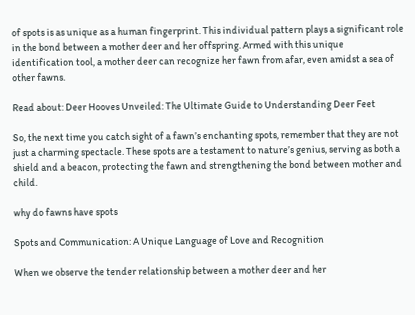of spots is as unique as a human fingerprint. This individual pattern plays a significant role in the bond between a mother deer and her offspring. Armed with this unique identification tool, a mother deer can recognize her fawn from afar, even amidst a sea of other fawns.

Read about: Deer Hooves Unveiled: The Ultimate Guide to Understanding Deer Feet

So, the next time you catch sight of a fawn’s enchanting spots, remember that they are not just a charming spectacle. These spots are a testament to nature’s genius, serving as both a shield and a beacon, protecting the fawn and strengthening the bond between mother and child.

why do fawns have spots

Spots and Communication: A Unique Language of Love and Recognition

When we observe the tender relationship between a mother deer and her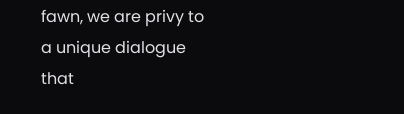fawn, we are privy to a unique dialogue that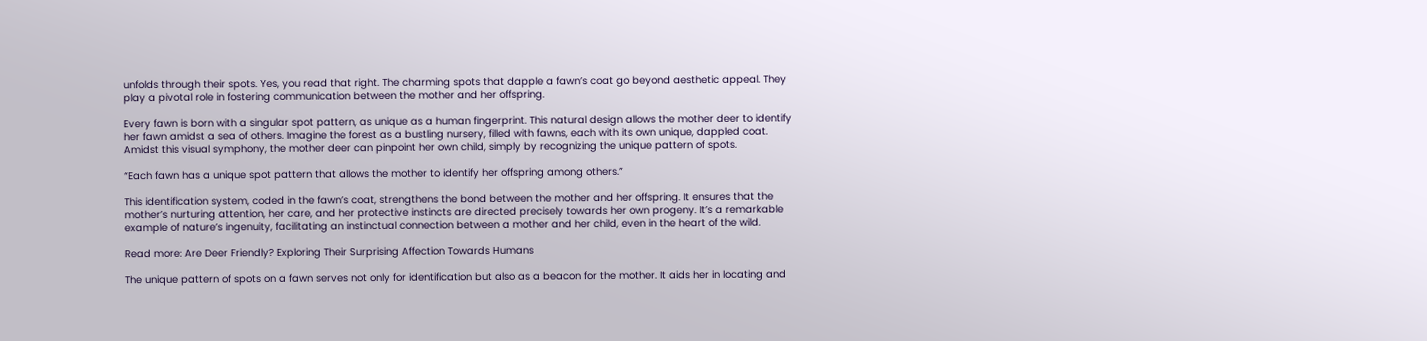unfolds through their spots. Yes, you read that right. The charming spots that dapple a fawn’s coat go beyond aesthetic appeal. They play a pivotal role in fostering communication between the mother and her offspring.

Every fawn is born with a singular spot pattern, as unique as a human fingerprint. This natural design allows the mother deer to identify her fawn amidst a sea of others. Imagine the forest as a bustling nursery, filled with fawns, each with its own unique, dappled coat. Amidst this visual symphony, the mother deer can pinpoint her own child, simply by recognizing the unique pattern of spots.

“Each fawn has a unique spot pattern that allows the mother to identify her offspring among others.”

This identification system, coded in the fawn’s coat, strengthens the bond between the mother and her offspring. It ensures that the mother’s nurturing attention, her care, and her protective instincts are directed precisely towards her own progeny. It’s a remarkable example of nature’s ingenuity, facilitating an instinctual connection between a mother and her child, even in the heart of the wild.

Read more: Are Deer Friendly? Exploring Their Surprising Affection Towards Humans

The unique pattern of spots on a fawn serves not only for identification but also as a beacon for the mother. It aids her in locating and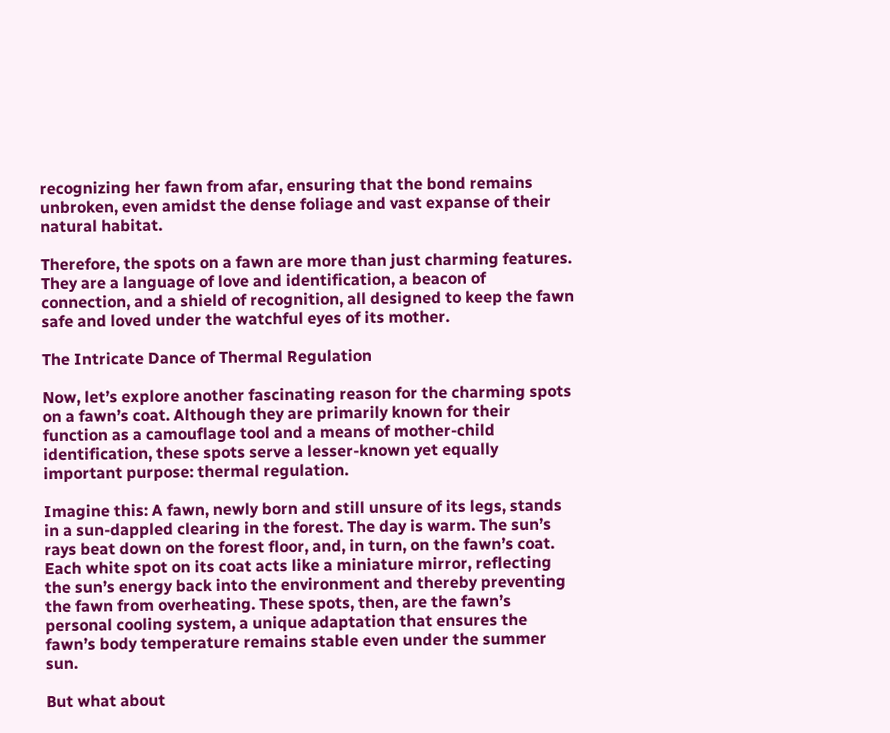recognizing her fawn from afar, ensuring that the bond remains unbroken, even amidst the dense foliage and vast expanse of their natural habitat.

Therefore, the spots on a fawn are more than just charming features. They are a language of love and identification, a beacon of connection, and a shield of recognition, all designed to keep the fawn safe and loved under the watchful eyes of its mother.

The Intricate Dance of Thermal Regulation

Now, let’s explore another fascinating reason for the charming spots on a fawn’s coat. Although they are primarily known for their function as a camouflage tool and a means of mother-child identification, these spots serve a lesser-known yet equally important purpose: thermal regulation.

Imagine this: A fawn, newly born and still unsure of its legs, stands in a sun-dappled clearing in the forest. The day is warm. The sun’s rays beat down on the forest floor, and, in turn, on the fawn’s coat. Each white spot on its coat acts like a miniature mirror, reflecting the sun’s energy back into the environment and thereby preventing the fawn from overheating. These spots, then, are the fawn’s personal cooling system, a unique adaptation that ensures the fawn’s body temperature remains stable even under the summer sun.

But what about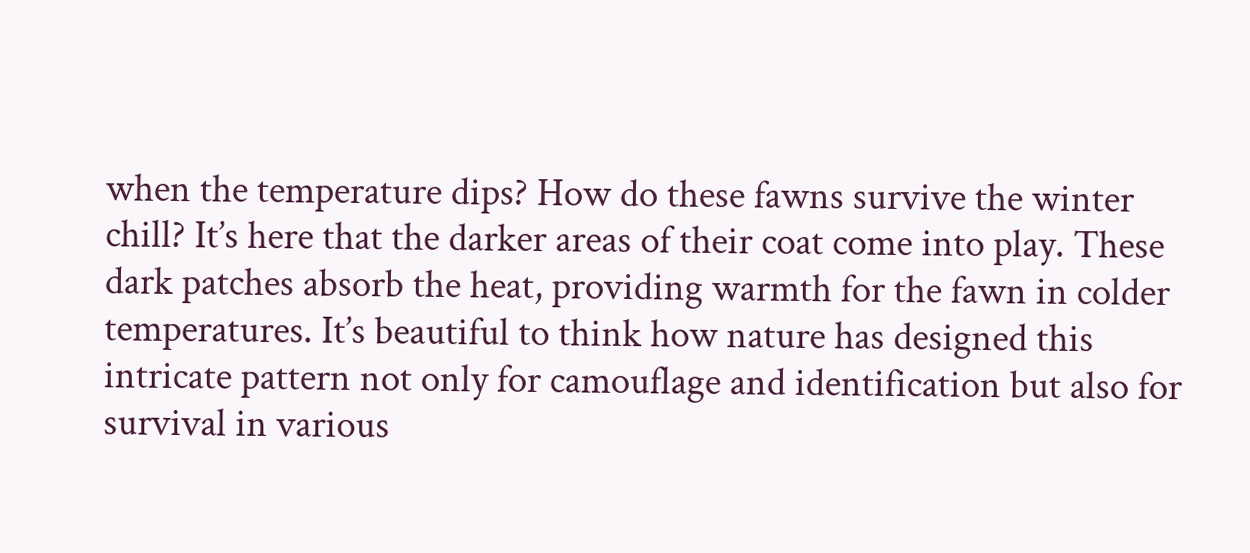when the temperature dips? How do these fawns survive the winter chill? It’s here that the darker areas of their coat come into play. These dark patches absorb the heat, providing warmth for the fawn in colder temperatures. It’s beautiful to think how nature has designed this intricate pattern not only for camouflage and identification but also for survival in various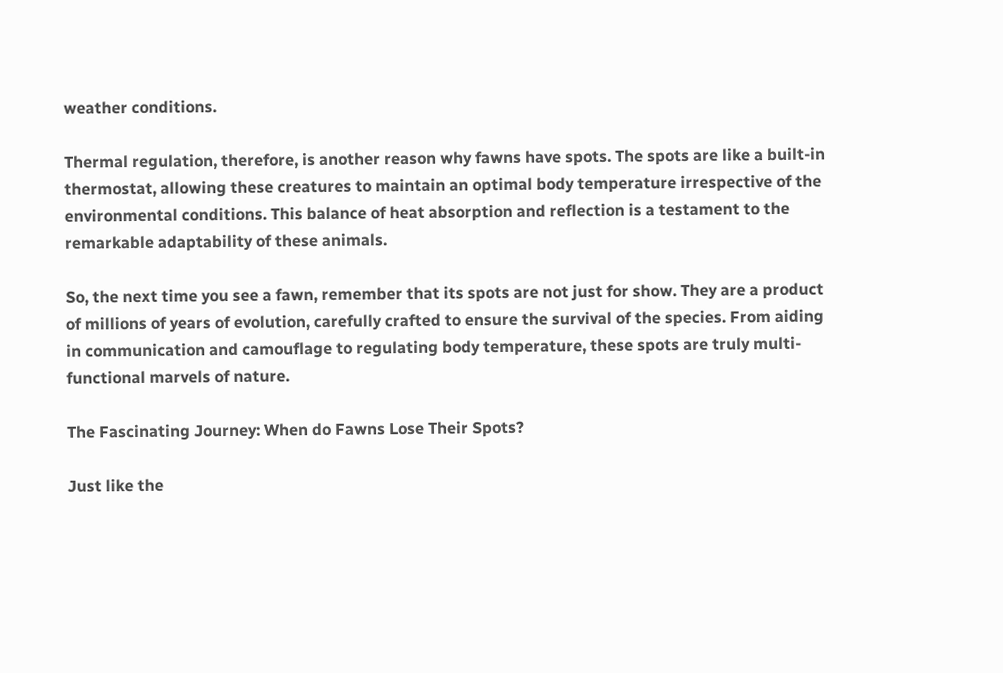weather conditions.

Thermal regulation, therefore, is another reason why fawns have spots. The spots are like a built-in thermostat, allowing these creatures to maintain an optimal body temperature irrespective of the environmental conditions. This balance of heat absorption and reflection is a testament to the remarkable adaptability of these animals.

So, the next time you see a fawn, remember that its spots are not just for show. They are a product of millions of years of evolution, carefully crafted to ensure the survival of the species. From aiding in communication and camouflage to regulating body temperature, these spots are truly multi-functional marvels of nature.

The Fascinating Journey: When do Fawns Lose Their Spots?

Just like the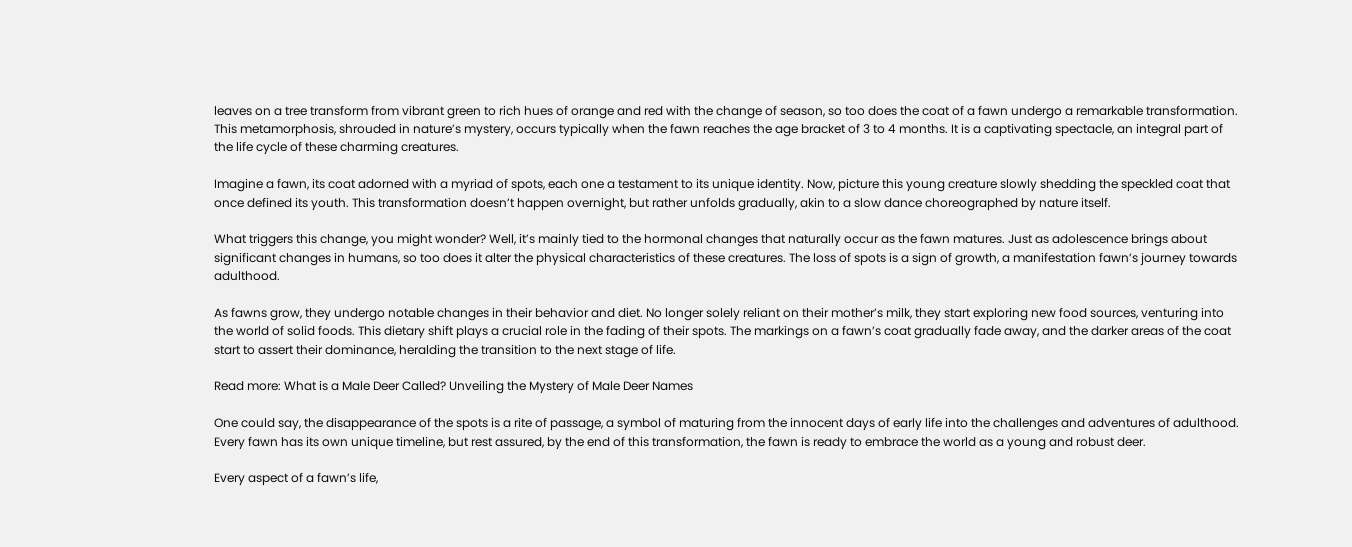leaves on a tree transform from vibrant green to rich hues of orange and red with the change of season, so too does the coat of a fawn undergo a remarkable transformation. This metamorphosis, shrouded in nature’s mystery, occurs typically when the fawn reaches the age bracket of 3 to 4 months. It is a captivating spectacle, an integral part of the life cycle of these charming creatures.

Imagine a fawn, its coat adorned with a myriad of spots, each one a testament to its unique identity. Now, picture this young creature slowly shedding the speckled coat that once defined its youth. This transformation doesn’t happen overnight, but rather unfolds gradually, akin to a slow dance choreographed by nature itself.

What triggers this change, you might wonder? Well, it’s mainly tied to the hormonal changes that naturally occur as the fawn matures. Just as adolescence brings about significant changes in humans, so too does it alter the physical characteristics of these creatures. The loss of spots is a sign of growth, a manifestation fawn’s journey towards adulthood.

As fawns grow, they undergo notable changes in their behavior and diet. No longer solely reliant on their mother’s milk, they start exploring new food sources, venturing into the world of solid foods. This dietary shift plays a crucial role in the fading of their spots. The markings on a fawn’s coat gradually fade away, and the darker areas of the coat start to assert their dominance, heralding the transition to the next stage of life.

Read more: What is a Male Deer Called? Unveiling the Mystery of Male Deer Names

One could say, the disappearance of the spots is a rite of passage, a symbol of maturing from the innocent days of early life into the challenges and adventures of adulthood. Every fawn has its own unique timeline, but rest assured, by the end of this transformation, the fawn is ready to embrace the world as a young and robust deer.

Every aspect of a fawn’s life,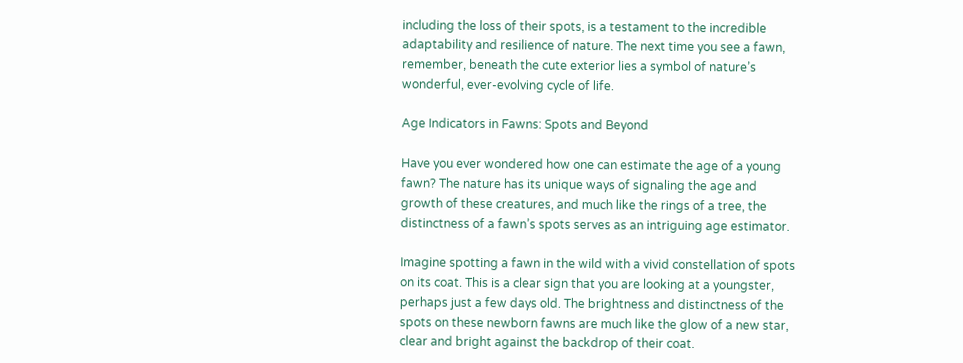including the loss of their spots, is a testament to the incredible adaptability and resilience of nature. The next time you see a fawn, remember, beneath the cute exterior lies a symbol of nature’s wonderful, ever-evolving cycle of life.

Age Indicators in Fawns: Spots and Beyond

Have you ever wondered how one can estimate the age of a young fawn? The nature has its unique ways of signaling the age and growth of these creatures, and much like the rings of a tree, the distinctness of a fawn’s spots serves as an intriguing age estimator.

Imagine spotting a fawn in the wild with a vivid constellation of spots on its coat. This is a clear sign that you are looking at a youngster, perhaps just a few days old. The brightness and distinctness of the spots on these newborn fawns are much like the glow of a new star, clear and bright against the backdrop of their coat.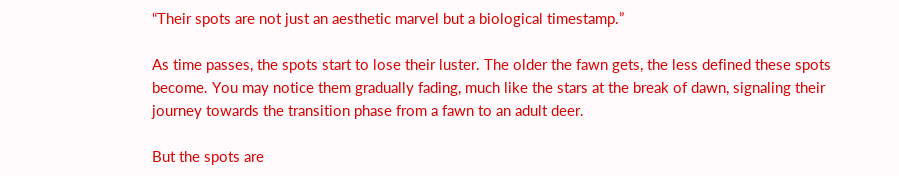“Their spots are not just an aesthetic marvel but a biological timestamp.”

As time passes, the spots start to lose their luster. The older the fawn gets, the less defined these spots become. You may notice them gradually fading, much like the stars at the break of dawn, signaling their journey towards the transition phase from a fawn to an adult deer.

But the spots are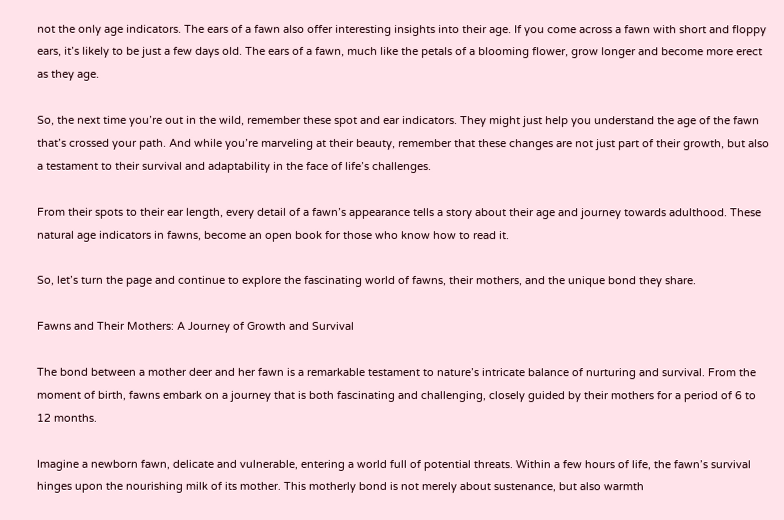not the only age indicators. The ears of a fawn also offer interesting insights into their age. If you come across a fawn with short and floppy ears, it’s likely to be just a few days old. The ears of a fawn, much like the petals of a blooming flower, grow longer and become more erect as they age.

So, the next time you’re out in the wild, remember these spot and ear indicators. They might just help you understand the age of the fawn that’s crossed your path. And while you’re marveling at their beauty, remember that these changes are not just part of their growth, but also a testament to their survival and adaptability in the face of life’s challenges.

From their spots to their ear length, every detail of a fawn’s appearance tells a story about their age and journey towards adulthood. These natural age indicators in fawns, become an open book for those who know how to read it.

So, let’s turn the page and continue to explore the fascinating world of fawns, their mothers, and the unique bond they share.

Fawns and Their Mothers: A Journey of Growth and Survival

The bond between a mother deer and her fawn is a remarkable testament to nature’s intricate balance of nurturing and survival. From the moment of birth, fawns embark on a journey that is both fascinating and challenging, closely guided by their mothers for a period of 6 to 12 months.

Imagine a newborn fawn, delicate and vulnerable, entering a world full of potential threats. Within a few hours of life, the fawn’s survival hinges upon the nourishing milk of its mother. This motherly bond is not merely about sustenance, but also warmth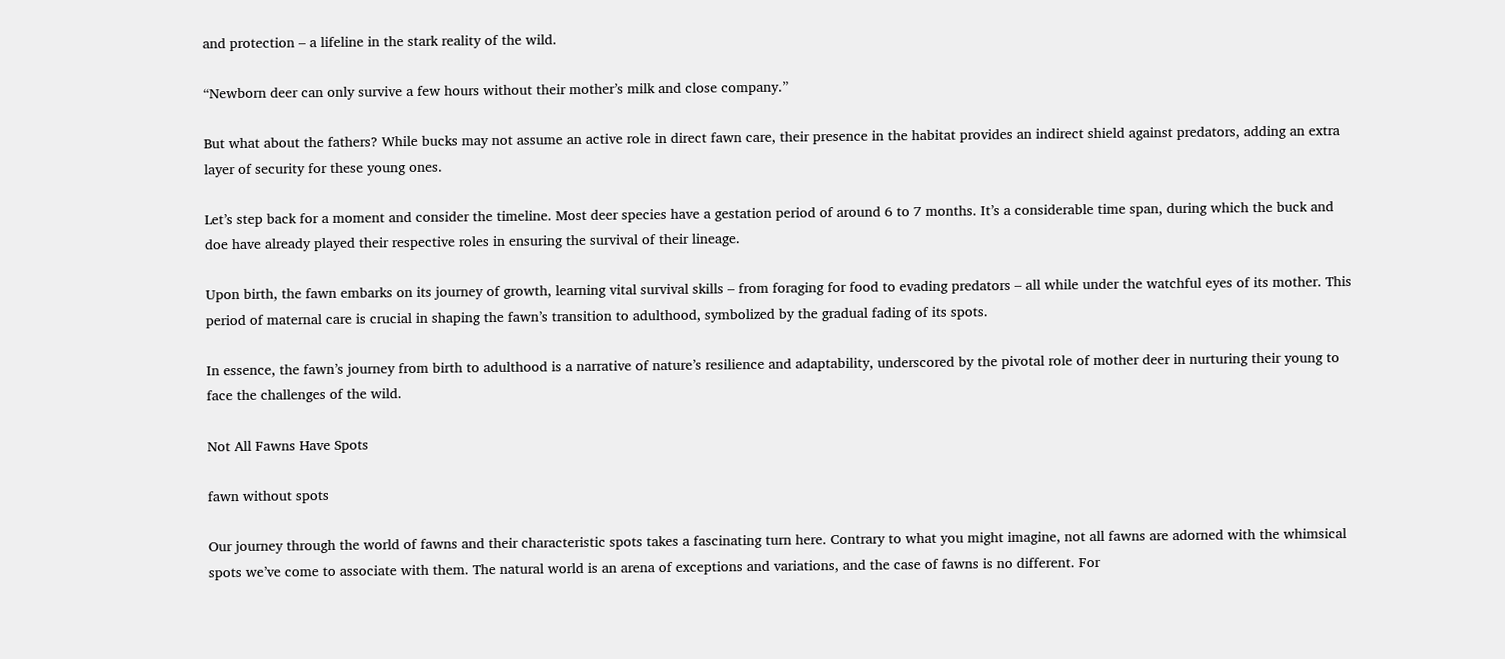and protection – a lifeline in the stark reality of the wild.

“Newborn deer can only survive a few hours without their mother’s milk and close company.”

But what about the fathers? While bucks may not assume an active role in direct fawn care, their presence in the habitat provides an indirect shield against predators, adding an extra layer of security for these young ones.

Let’s step back for a moment and consider the timeline. Most deer species have a gestation period of around 6 to 7 months. It’s a considerable time span, during which the buck and doe have already played their respective roles in ensuring the survival of their lineage.

Upon birth, the fawn embarks on its journey of growth, learning vital survival skills – from foraging for food to evading predators – all while under the watchful eyes of its mother. This period of maternal care is crucial in shaping the fawn’s transition to adulthood, symbolized by the gradual fading of its spots.

In essence, the fawn’s journey from birth to adulthood is a narrative of nature’s resilience and adaptability, underscored by the pivotal role of mother deer in nurturing their young to face the challenges of the wild.

Not All Fawns Have Spots

fawn without spots

Our journey through the world of fawns and their characteristic spots takes a fascinating turn here. Contrary to what you might imagine, not all fawns are adorned with the whimsical spots we’ve come to associate with them. The natural world is an arena of exceptions and variations, and the case of fawns is no different. For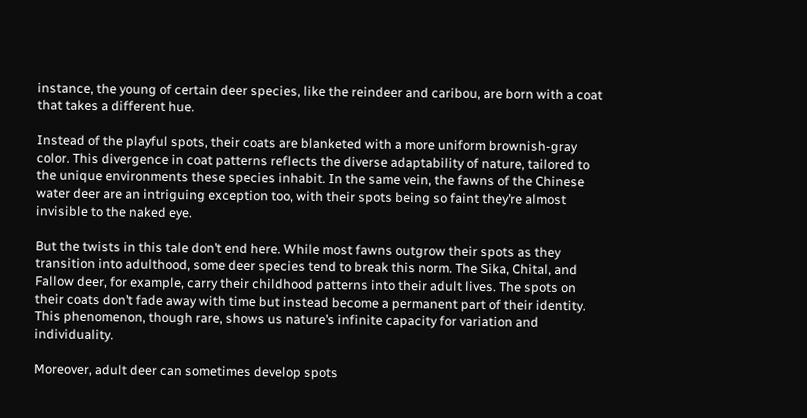instance, the young of certain deer species, like the reindeer and caribou, are born with a coat that takes a different hue.

Instead of the playful spots, their coats are blanketed with a more uniform brownish-gray color. This divergence in coat patterns reflects the diverse adaptability of nature, tailored to the unique environments these species inhabit. In the same vein, the fawns of the Chinese water deer are an intriguing exception too, with their spots being so faint they’re almost invisible to the naked eye.

But the twists in this tale don’t end here. While most fawns outgrow their spots as they transition into adulthood, some deer species tend to break this norm. The Sika, Chital, and Fallow deer, for example, carry their childhood patterns into their adult lives. The spots on their coats don’t fade away with time but instead become a permanent part of their identity. This phenomenon, though rare, shows us nature’s infinite capacity for variation and individuality.

Moreover, adult deer can sometimes develop spots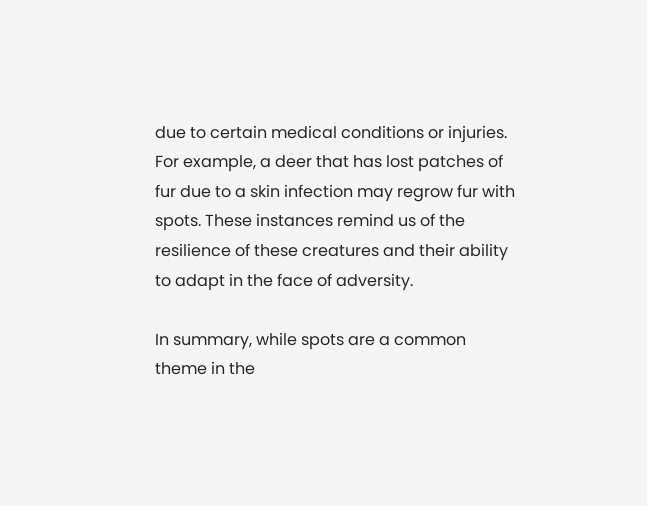due to certain medical conditions or injuries. For example, a deer that has lost patches of fur due to a skin infection may regrow fur with spots. These instances remind us of the resilience of these creatures and their ability to adapt in the face of adversity.

In summary, while spots are a common theme in the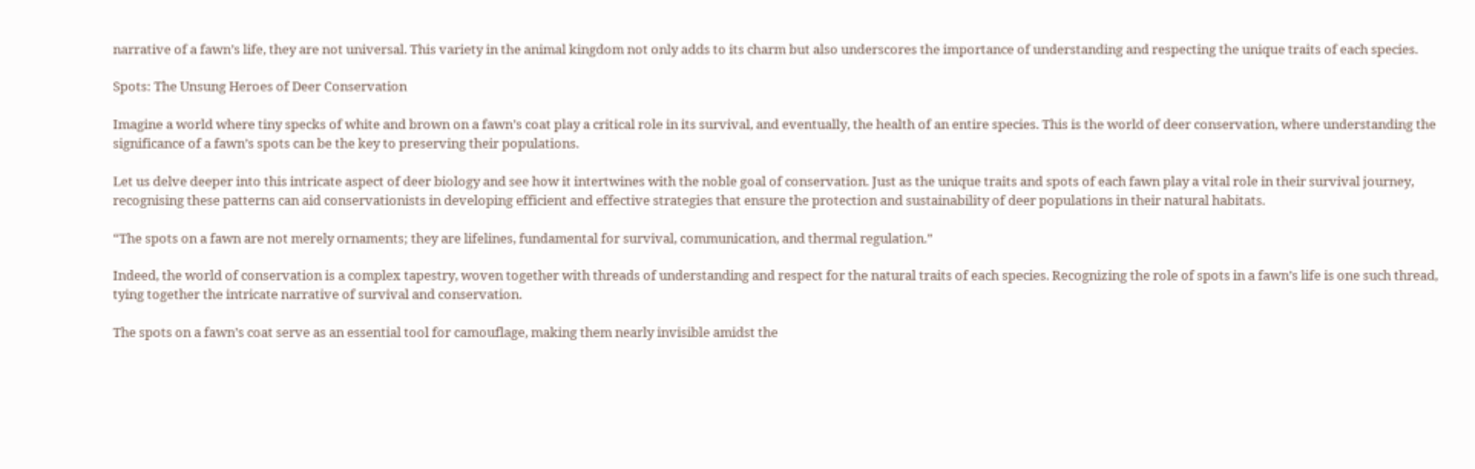narrative of a fawn’s life, they are not universal. This variety in the animal kingdom not only adds to its charm but also underscores the importance of understanding and respecting the unique traits of each species.

Spots: The Unsung Heroes of Deer Conservation

Imagine a world where tiny specks of white and brown on a fawn’s coat play a critical role in its survival, and eventually, the health of an entire species. This is the world of deer conservation, where understanding the significance of a fawn’s spots can be the key to preserving their populations.

Let us delve deeper into this intricate aspect of deer biology and see how it intertwines with the noble goal of conservation. Just as the unique traits and spots of each fawn play a vital role in their survival journey, recognising these patterns can aid conservationists in developing efficient and effective strategies that ensure the protection and sustainability of deer populations in their natural habitats.

“The spots on a fawn are not merely ornaments; they are lifelines, fundamental for survival, communication, and thermal regulation.”

Indeed, the world of conservation is a complex tapestry, woven together with threads of understanding and respect for the natural traits of each species. Recognizing the role of spots in a fawn’s life is one such thread, tying together the intricate narrative of survival and conservation.

The spots on a fawn’s coat serve as an essential tool for camouflage, making them nearly invisible amidst the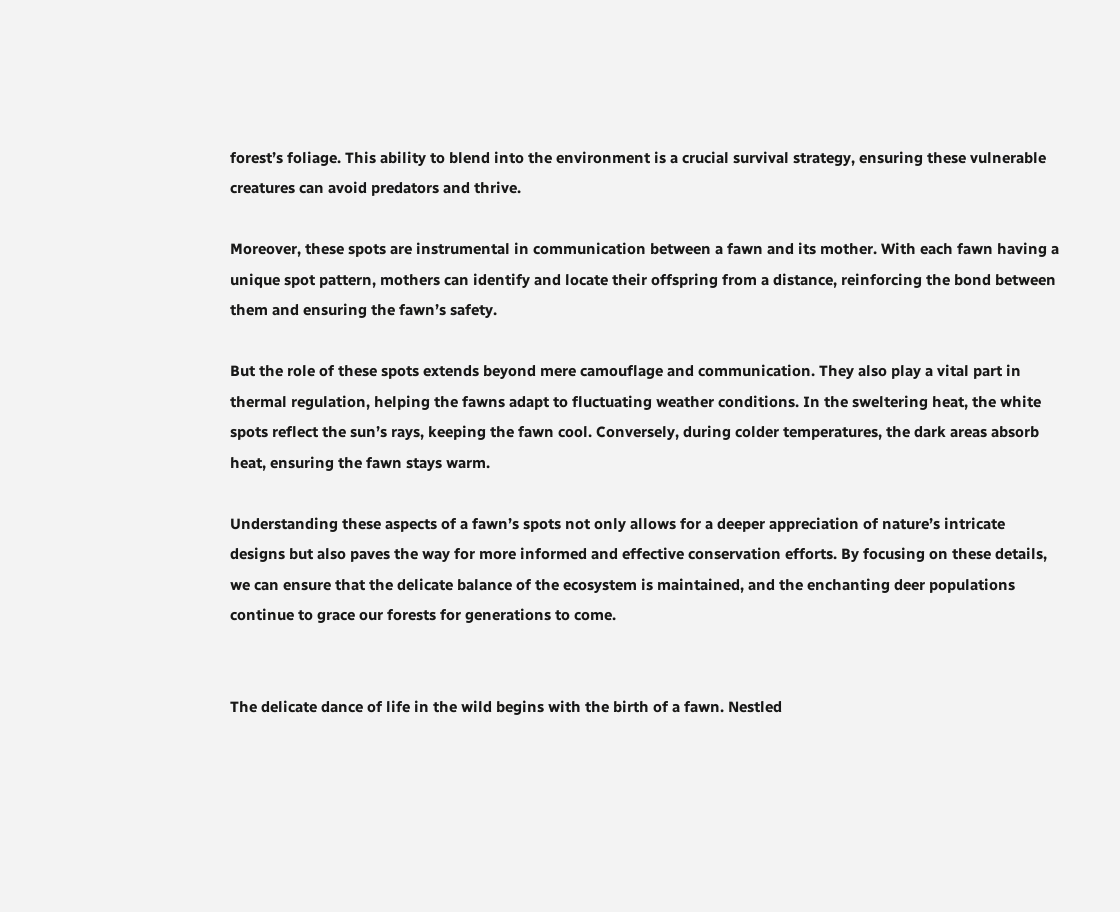forest’s foliage. This ability to blend into the environment is a crucial survival strategy, ensuring these vulnerable creatures can avoid predators and thrive.

Moreover, these spots are instrumental in communication between a fawn and its mother. With each fawn having a unique spot pattern, mothers can identify and locate their offspring from a distance, reinforcing the bond between them and ensuring the fawn’s safety.

But the role of these spots extends beyond mere camouflage and communication. They also play a vital part in thermal regulation, helping the fawns adapt to fluctuating weather conditions. In the sweltering heat, the white spots reflect the sun’s rays, keeping the fawn cool. Conversely, during colder temperatures, the dark areas absorb heat, ensuring the fawn stays warm.

Understanding these aspects of a fawn’s spots not only allows for a deeper appreciation of nature’s intricate designs but also paves the way for more informed and effective conservation efforts. By focusing on these details, we can ensure that the delicate balance of the ecosystem is maintained, and the enchanting deer populations continue to grace our forests for generations to come.


The delicate dance of life in the wild begins with the birth of a fawn. Nestled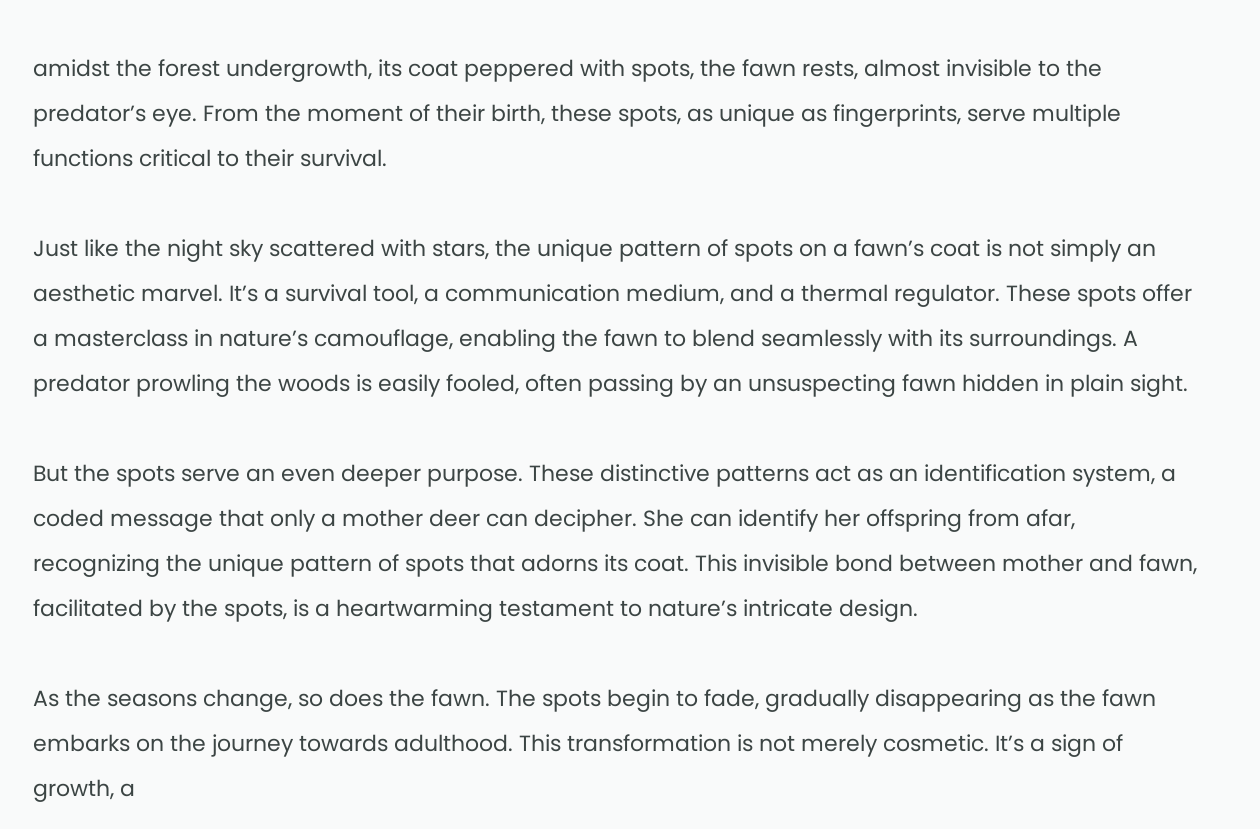amidst the forest undergrowth, its coat peppered with spots, the fawn rests, almost invisible to the predator’s eye. From the moment of their birth, these spots, as unique as fingerprints, serve multiple functions critical to their survival.

Just like the night sky scattered with stars, the unique pattern of spots on a fawn’s coat is not simply an aesthetic marvel. It’s a survival tool, a communication medium, and a thermal regulator. These spots offer a masterclass in nature’s camouflage, enabling the fawn to blend seamlessly with its surroundings. A predator prowling the woods is easily fooled, often passing by an unsuspecting fawn hidden in plain sight.

But the spots serve an even deeper purpose. These distinctive patterns act as an identification system, a coded message that only a mother deer can decipher. She can identify her offspring from afar, recognizing the unique pattern of spots that adorns its coat. This invisible bond between mother and fawn, facilitated by the spots, is a heartwarming testament to nature’s intricate design.

As the seasons change, so does the fawn. The spots begin to fade, gradually disappearing as the fawn embarks on the journey towards adulthood. This transformation is not merely cosmetic. It’s a sign of growth, a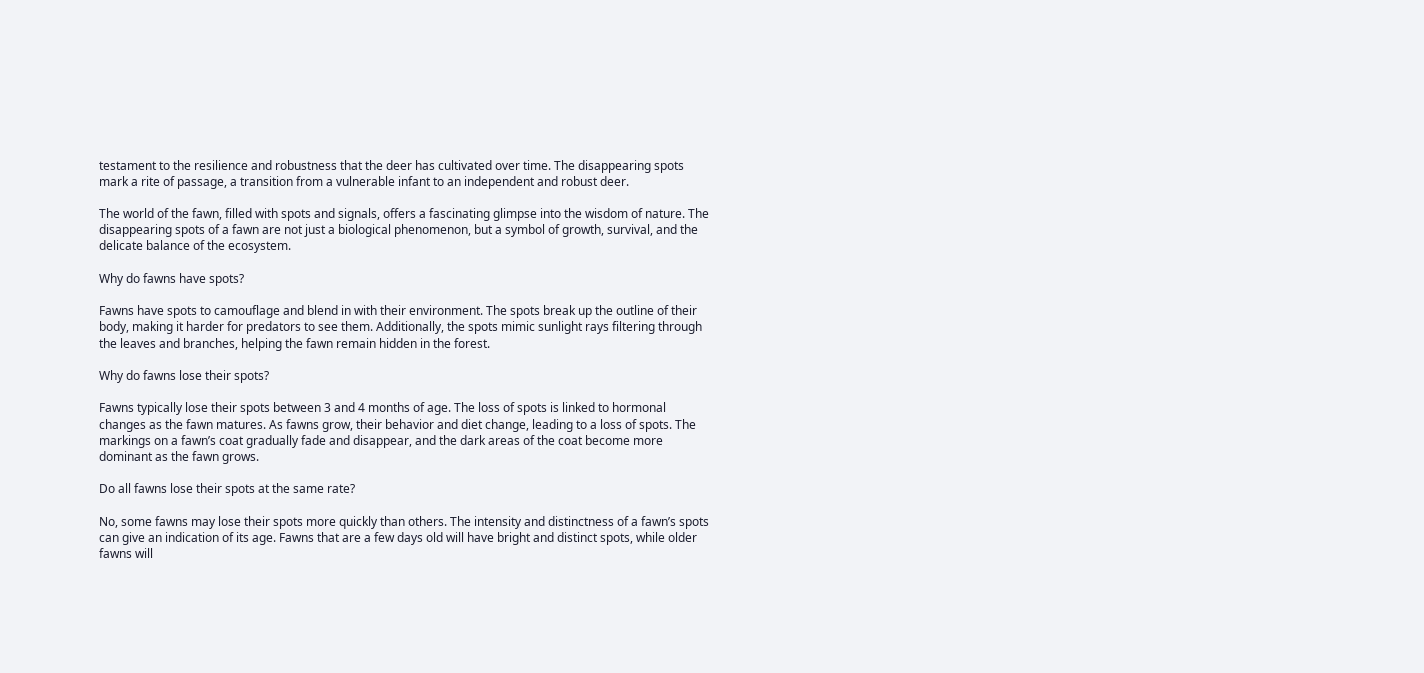testament to the resilience and robustness that the deer has cultivated over time. The disappearing spots mark a rite of passage, a transition from a vulnerable infant to an independent and robust deer.

The world of the fawn, filled with spots and signals, offers a fascinating glimpse into the wisdom of nature. The disappearing spots of a fawn are not just a biological phenomenon, but a symbol of growth, survival, and the delicate balance of the ecosystem.

Why do fawns have spots?

Fawns have spots to camouflage and blend in with their environment. The spots break up the outline of their body, making it harder for predators to see them. Additionally, the spots mimic sunlight rays filtering through the leaves and branches, helping the fawn remain hidden in the forest.

Why do fawns lose their spots?

Fawns typically lose their spots between 3 and 4 months of age. The loss of spots is linked to hormonal changes as the fawn matures. As fawns grow, their behavior and diet change, leading to a loss of spots. The markings on a fawn’s coat gradually fade and disappear, and the dark areas of the coat become more dominant as the fawn grows.

Do all fawns lose their spots at the same rate?

No, some fawns may lose their spots more quickly than others. The intensity and distinctness of a fawn’s spots can give an indication of its age. Fawns that are a few days old will have bright and distinct spots, while older fawns will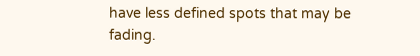have less defined spots that may be fading.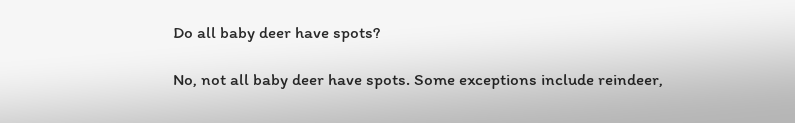Do all baby deer have spots?

No, not all baby deer have spots. Some exceptions include reindeer,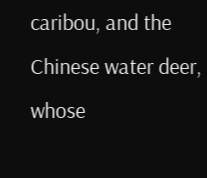caribou, and the Chinese water deer, whose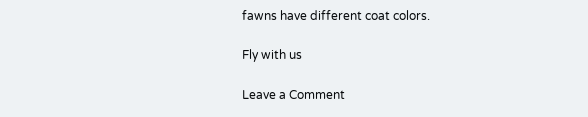fawns have different coat colors.

Fly with us

Leave a Comment